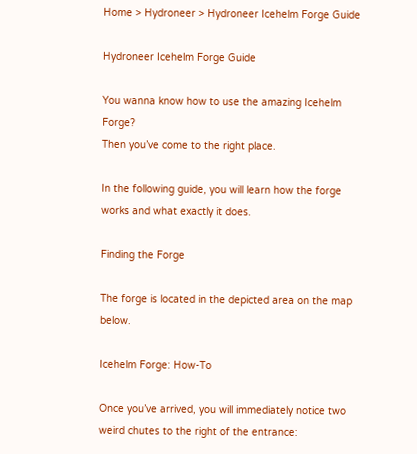Home > Hydroneer > Hydroneer Icehelm Forge Guide

Hydroneer Icehelm Forge Guide

You wanna know how to use the amazing Icehelm Forge?
Then you’ve come to the right place.

In the following guide, you will learn how the forge works and what exactly it does.

Finding the Forge

The forge is located in the depicted area on the map below.

Icehelm Forge: How-To

Once you’ve arrived, you will immediately notice two weird chutes to the right of the entrance: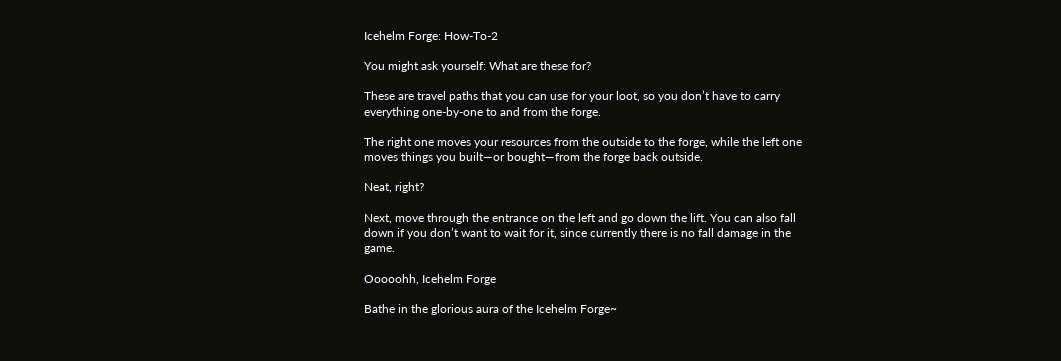Icehelm Forge: How-To-2

You might ask yourself: What are these for?

These are travel paths that you can use for your loot, so you don’t have to carry everything one-by-one to and from the forge.

The right one moves your resources from the outside to the forge, while the left one moves things you built—or bought—from the forge back outside.

Neat, right?

Next, move through the entrance on the left and go down the lift. You can also fall down if you don’t want to wait for it, since currently there is no fall damage in the game.

Ooooohh, Icehelm Forge

Bathe in the glorious aura of the Icehelm Forge~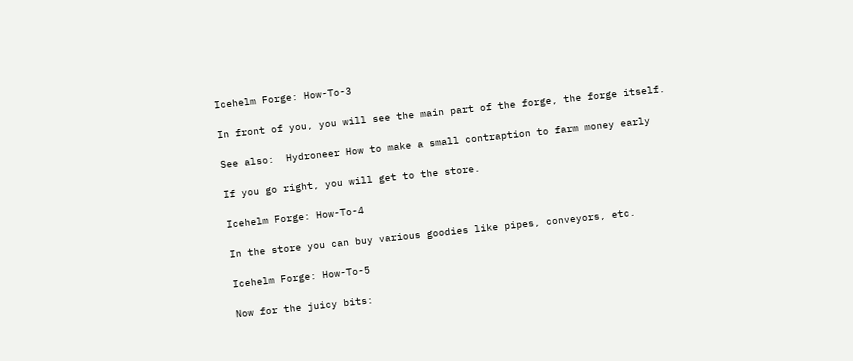Icehelm Forge: How-To-3

In front of you, you will see the main part of the forge, the forge itself.

See also:  Hydroneer How to make a small contraption to farm money early

If you go right, you will get to the store.

Icehelm Forge: How-To-4

In the store you can buy various goodies like pipes, conveyors, etc.

Icehelm Forge: How-To-5

Now for the juicy bits: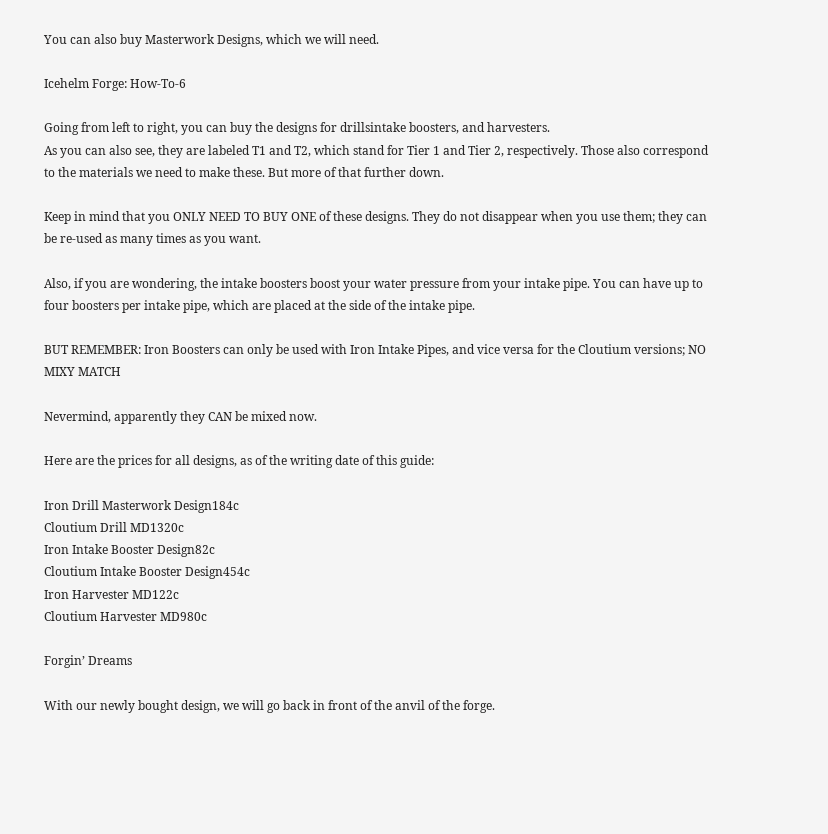You can also buy Masterwork Designs, which we will need.

Icehelm Forge: How-To-6

Going from left to right, you can buy the designs for drillsintake boosters, and harvesters.
As you can also see, they are labeled T1 and T2, which stand for Tier 1 and Tier 2, respectively. Those also correspond to the materials we need to make these. But more of that further down.

Keep in mind that you ONLY NEED TO BUY ONE of these designs. They do not disappear when you use them; they can be re-used as many times as you want.

Also, if you are wondering, the intake boosters boost your water pressure from your intake pipe. You can have up to four boosters per intake pipe, which are placed at the side of the intake pipe.

BUT REMEMBER: Iron Boosters can only be used with Iron Intake Pipes, and vice versa for the Cloutium versions; NO MIXY MATCH

Nevermind, apparently they CAN be mixed now.

Here are the prices for all designs, as of the writing date of this guide:

Iron Drill Masterwork Design184c
Cloutium Drill MD1320c
Iron Intake Booster Design82c
Cloutium Intake Booster Design454c
Iron Harvester MD122c
Cloutium Harvester MD980c

Forgin’ Dreams

With our newly bought design, we will go back in front of the anvil of the forge.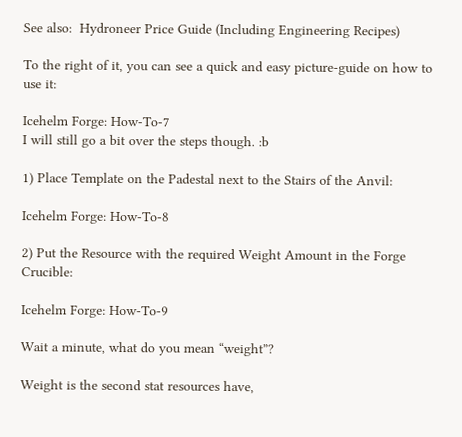See also:  Hydroneer Price Guide (Including Engineering Recipes)

To the right of it, you can see a quick and easy picture-guide on how to use it:

Icehelm Forge: How-To-7
I will still go a bit over the steps though. :b

1) Place Template on the Padestal next to the Stairs of the Anvil:

Icehelm Forge: How-To-8

2) Put the Resource with the required Weight Amount in the Forge Crucible:

Icehelm Forge: How-To-9

Wait a minute, what do you mean “weight”?

Weight is the second stat resources have,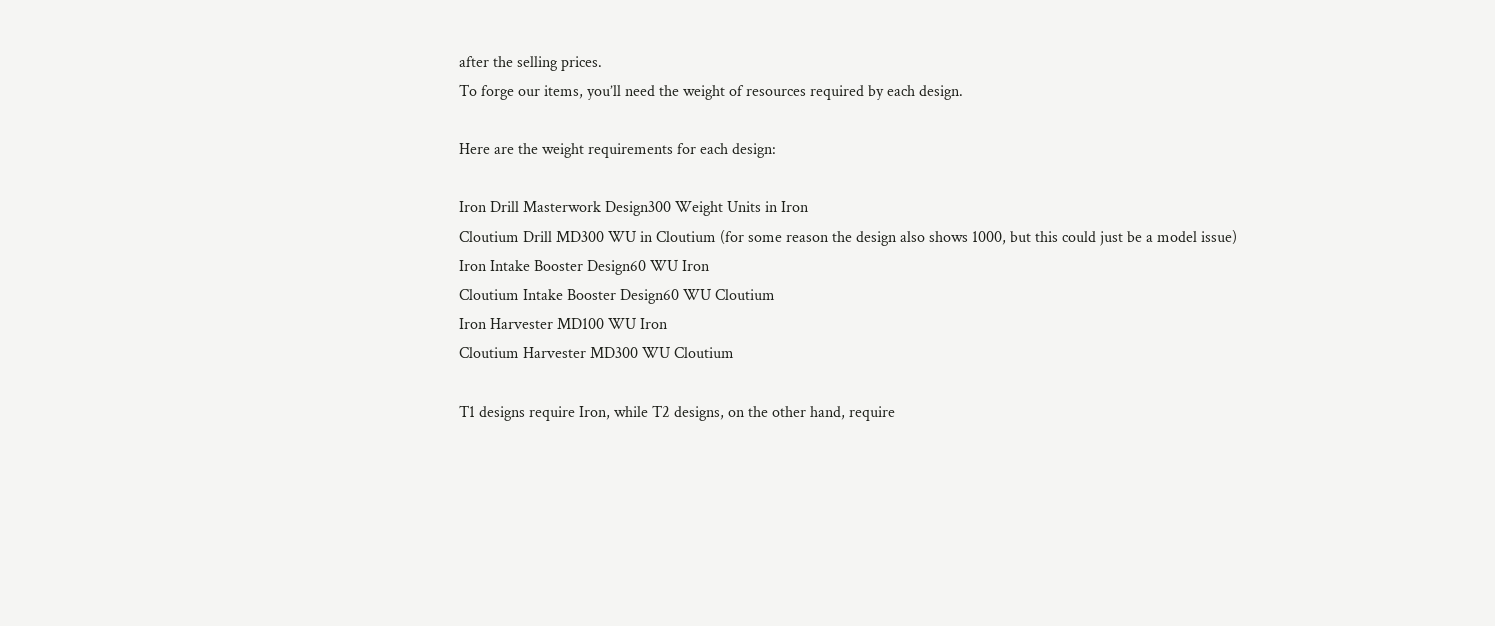after the selling prices.
To forge our items, you’ll need the weight of resources required by each design.

Here are the weight requirements for each design:

Iron Drill Masterwork Design300 Weight Units in Iron
Cloutium Drill MD300 WU in Cloutium (for some reason the design also shows 1000, but this could just be a model issue)
Iron Intake Booster Design60 WU Iron
Cloutium Intake Booster Design60 WU Cloutium
Iron Harvester MD100 WU Iron
Cloutium Harvester MD300 WU Cloutium

T1 designs require Iron, while T2 designs, on the other hand, require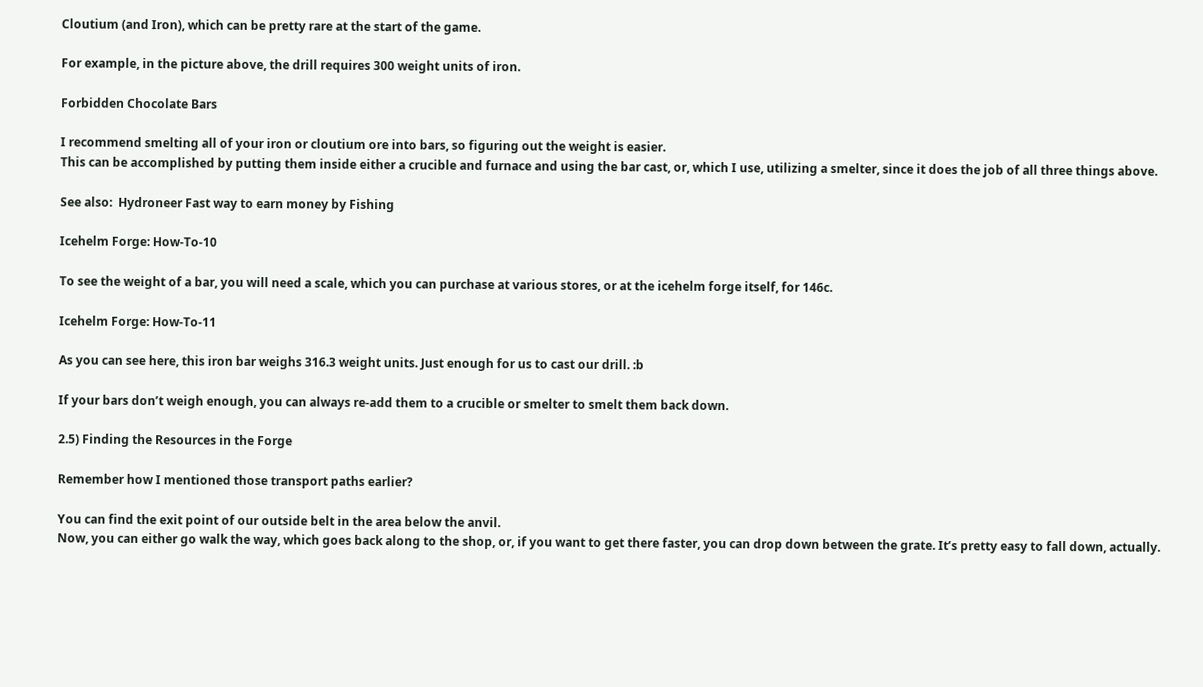Cloutium (and Iron), which can be pretty rare at the start of the game.

For example, in the picture above, the drill requires 300 weight units of iron.

Forbidden Chocolate Bars

I recommend smelting all of your iron or cloutium ore into bars, so figuring out the weight is easier.
This can be accomplished by putting them inside either a crucible and furnace and using the bar cast, or, which I use, utilizing a smelter, since it does the job of all three things above.

See also:  Hydroneer Fast way to earn money by Fishing

Icehelm Forge: How-To-10

To see the weight of a bar, you will need a scale, which you can purchase at various stores, or at the icehelm forge itself, for 146c.

Icehelm Forge: How-To-11

As you can see here, this iron bar weighs 316.3 weight units. Just enough for us to cast our drill. :b

If your bars don’t weigh enough, you can always re-add them to a crucible or smelter to smelt them back down.

2.5) Finding the Resources in the Forge

Remember how I mentioned those transport paths earlier?

You can find the exit point of our outside belt in the area below the anvil.
Now, you can either go walk the way, which goes back along to the shop, or, if you want to get there faster, you can drop down between the grate. It’s pretty easy to fall down, actually.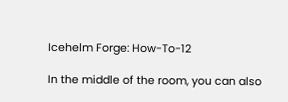Icehelm Forge: How-To-12

In the middle of the room, you can also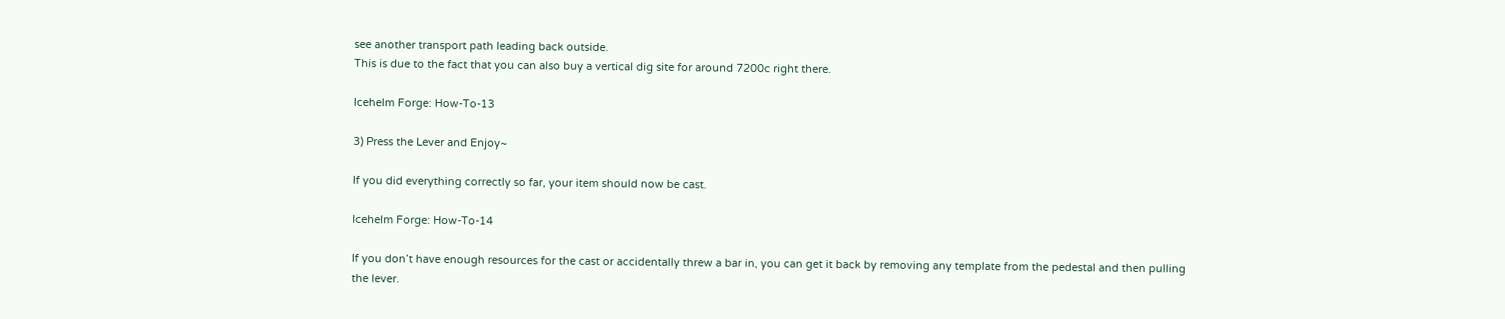see another transport path leading back outside.
This is due to the fact that you can also buy a vertical dig site for around 7200c right there.

Icehelm Forge: How-To-13

3) Press the Lever and Enjoy~

If you did everything correctly so far, your item should now be cast.

Icehelm Forge: How-To-14

If you don’t have enough resources for the cast or accidentally threw a bar in, you can get it back by removing any template from the pedestal and then pulling the lever.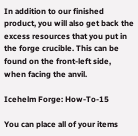In addition to our finished product, you will also get back the excess resources that you put in the forge crucible. This can be found on the front-left side, when facing the anvil.

Icehelm Forge: How-To-15

You can place all of your items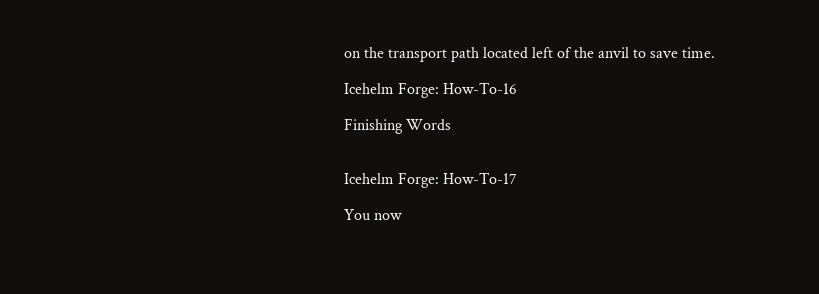on the transport path located left of the anvil to save time.

Icehelm Forge: How-To-16

Finishing Words


Icehelm Forge: How-To-17

You now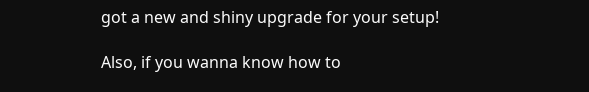got a new and shiny upgrade for your setup!

Also, if you wanna know how to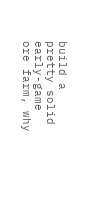build a pretty solid early-game ore farm, why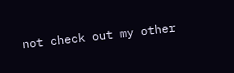not check out my other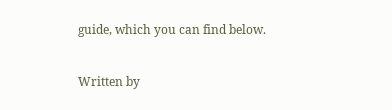guide, which you can find below.


Written by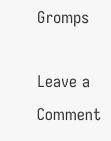Gromps

Leave a Comment